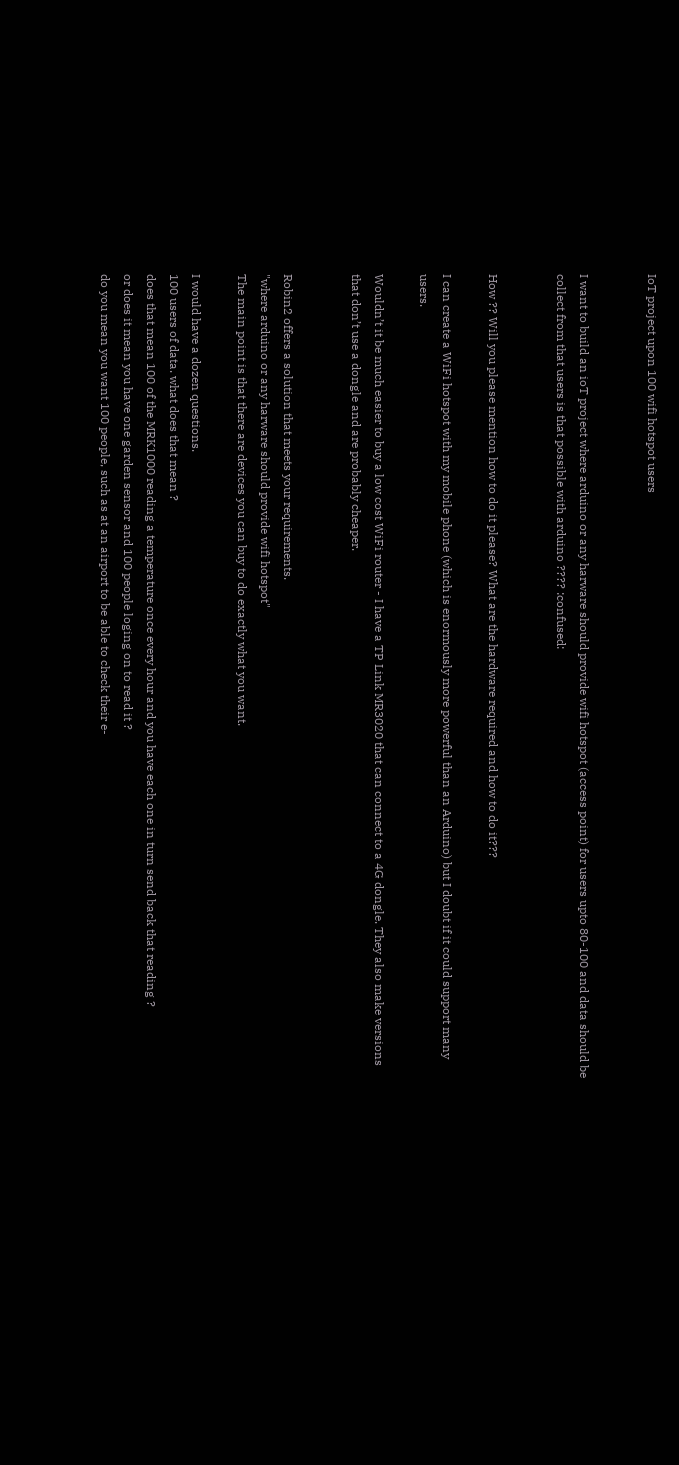IoT project upon 100 wifi hotspot users


I want to build an ioT project where arduino or any harware should provide wifi hotspot (access point) for users upto 80-100 and data should be collect from that users is that possible with arduino ???? :confused:


How ?? Will you please mention how to do it please? What are the hardware required and how to do it???

I can create a WiFi hotspot with my mobile phone (which is enormously more powerful than an Arduino) but I doubt if it could support many users.

Wouldn’t it be much easier to buy a low cost WiFi router - I have a TP Link MR3020 that can connect to a 4G dongle. They also make versions that don’t use a dongle and are probably cheaper.


Robin2 offers a solution that meets your requirements.
"where arduino or any harware should provide wifi hotspot"
The main point is that there are devices you can buy to do exactly what you want.

I would have a dozen questions.
100 users of data. what does that mean ?
does that mean 100 of the MRK1000 reading a temperature once every hour and you have each one in turn send back that reading ?
or does it mean you have one garden sensor and 100 people loging on to read it ?
do you mean you want 100 people, such as at an airport to be able to check their e-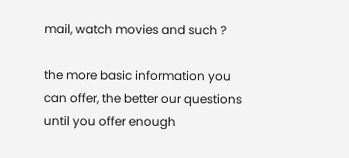mail, watch movies and such ?

the more basic information you can offer, the better our questions until you offer enough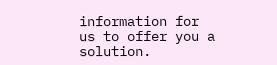information for us to offer you a solution.